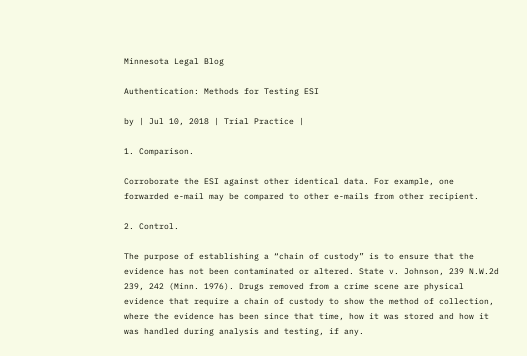Minnesota Legal Blog

Authentication: Methods for Testing ESI

by | Jul 10, 2018 | Trial Practice |

1. Comparison.

Corroborate the ESI against other identical data. For example, one forwarded e-mail may be compared to other e-mails from other recipient.

2. Control.

The purpose of establishing a “chain of custody” is to ensure that the evidence has not been contaminated or altered. State v. Johnson, 239 N.W.2d 239, 242 (Minn. 1976). Drugs removed from a crime scene are physical evidence that require a chain of custody to show the method of collection, where the evidence has been since that time, how it was stored and how it was handled during analysis and testing, if any.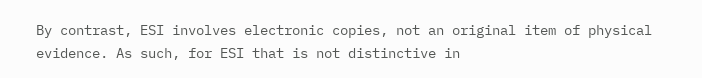By contrast, ESI involves electronic copies, not an original item of physical evidence. As such, for ESI that is not distinctive in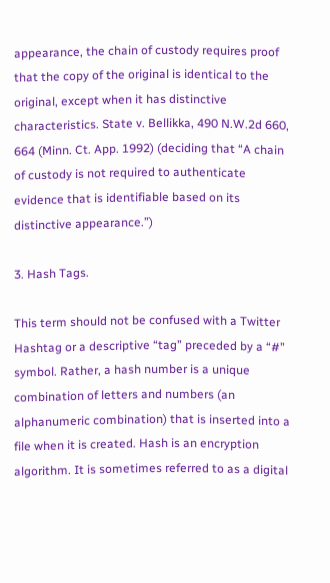appearance, the chain of custody requires proof that the copy of the original is identical to the original, except when it has distinctive characteristics. State v. Bellikka, 490 N.W.2d 660, 664 (Minn. Ct. App. 1992) (deciding that “A chain of custody is not required to authenticate evidence that is identifiable based on its distinctive appearance.”)

3. Hash Tags.

This term should not be confused with a Twitter Hashtag or a descriptive “tag” preceded by a “#” symbol. Rather, a hash number is a unique combination of letters and numbers (an alphanumeric combination) that is inserted into a file when it is created. Hash is an encryption algorithm. It is sometimes referred to as a digital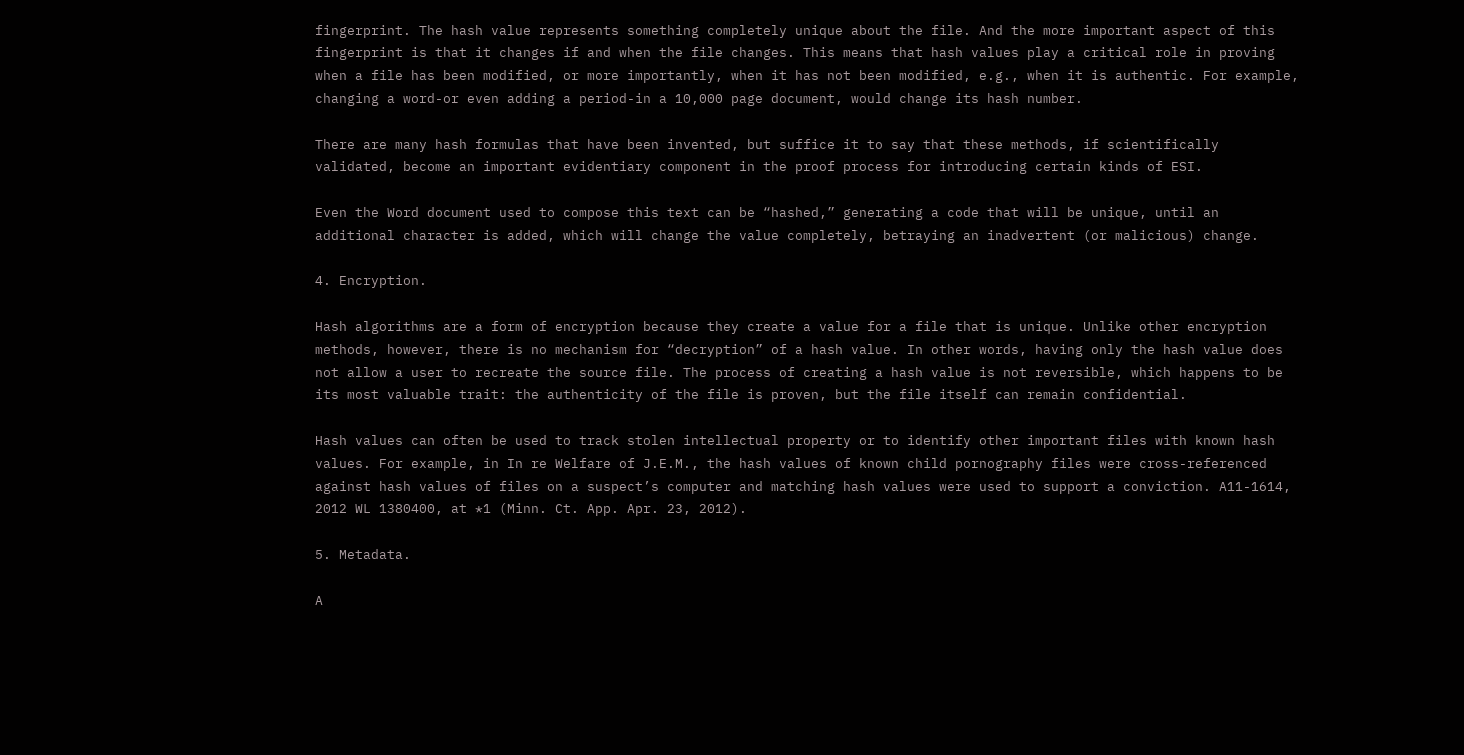fingerprint. The hash value represents something completely unique about the file. And the more important aspect of this fingerprint is that it changes if and when the file changes. This means that hash values play a critical role in proving when a file has been modified, or more importantly, when it has not been modified, e.g., when it is authentic. For example, changing a word-or even adding a period-in a 10,000 page document, would change its hash number.

There are many hash formulas that have been invented, but suffice it to say that these methods, if scientifically validated, become an important evidentiary component in the proof process for introducing certain kinds of ESI.

Even the Word document used to compose this text can be “hashed,” generating a code that will be unique, until an additional character is added, which will change the value completely, betraying an inadvertent (or malicious) change.

4. Encryption.

Hash algorithms are a form of encryption because they create a value for a file that is unique. Unlike other encryption methods, however, there is no mechanism for “decryption” of a hash value. In other words, having only the hash value does not allow a user to recreate the source file. The process of creating a hash value is not reversible, which happens to be its most valuable trait: the authenticity of the file is proven, but the file itself can remain confidential.

Hash values can often be used to track stolen intellectual property or to identify other important files with known hash values. For example, in In re Welfare of J.E.M., the hash values of known child pornography files were cross-referenced against hash values of files on a suspect’s computer and matching hash values were used to support a conviction. A11-1614, 2012 WL 1380400, at *1 (Minn. Ct. App. Apr. 23, 2012).

5. Metadata.

A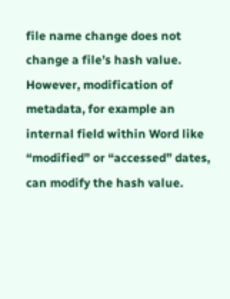file name change does not change a file’s hash value. However, modification of metadata, for example an internal field within Word like “modified” or “accessed” dates, can modify the hash value.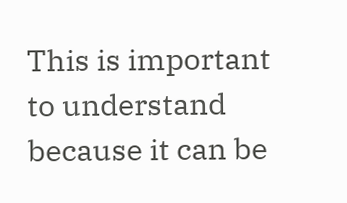This is important to understand because it can be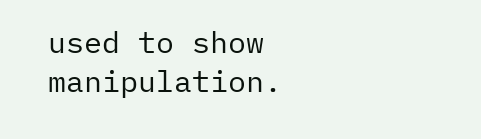used to show manipulation.